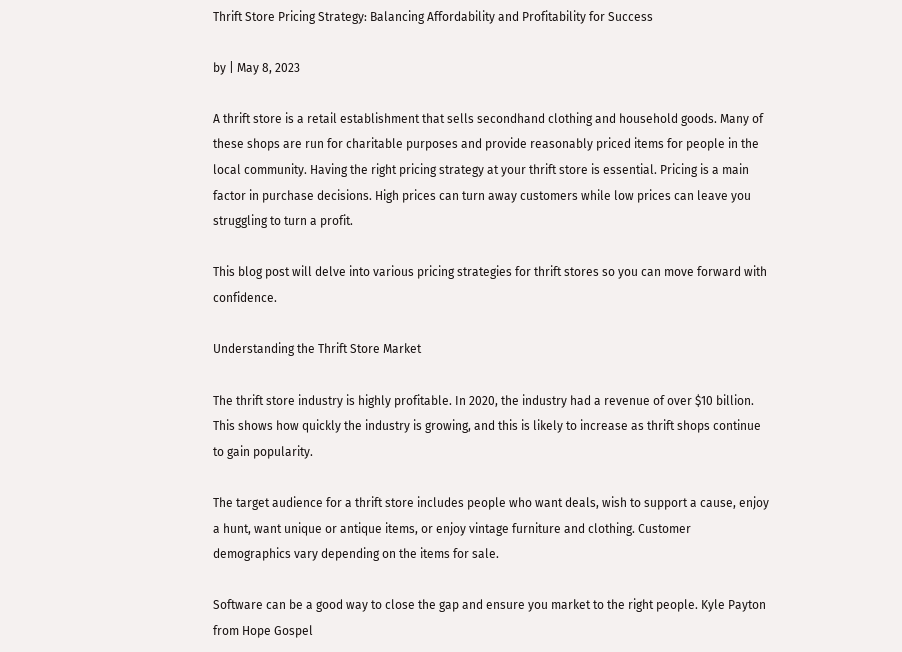Thrift Store Pricing Strategy: Balancing Affordability and Profitability for Success

by | May 8, 2023

A thrift store is a retail establishment that sells secondhand clothing and household goods. Many of these shops are run for charitable purposes and provide reasonably priced items for people in the local community. Having the right pricing strategy at your thrift store is essential. Pricing is a main factor in purchase decisions. High prices can turn away customers while low prices can leave you struggling to turn a profit.

This blog post will delve into various pricing strategies for thrift stores so you can move forward with confidence.

Understanding the Thrift Store Market

The thrift store industry is highly profitable. In 2020, the industry had a revenue of over $10 billion. This shows how quickly the industry is growing, and this is likely to increase as thrift shops continue to gain popularity.

The target audience for a thrift store includes people who want deals, wish to support a cause, enjoy a hunt, want unique or antique items, or enjoy vintage furniture and clothing. Customer demographics vary depending on the items for sale.

Software can be a good way to close the gap and ensure you market to the right people. Kyle Payton from Hope Gospel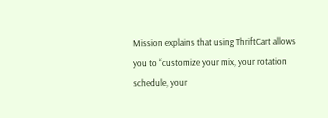Mission explains that using ThriftCart allows you to “customize your mix, your rotation schedule, your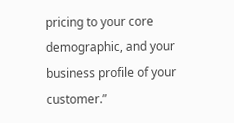pricing to your core demographic, and your business profile of your customer.”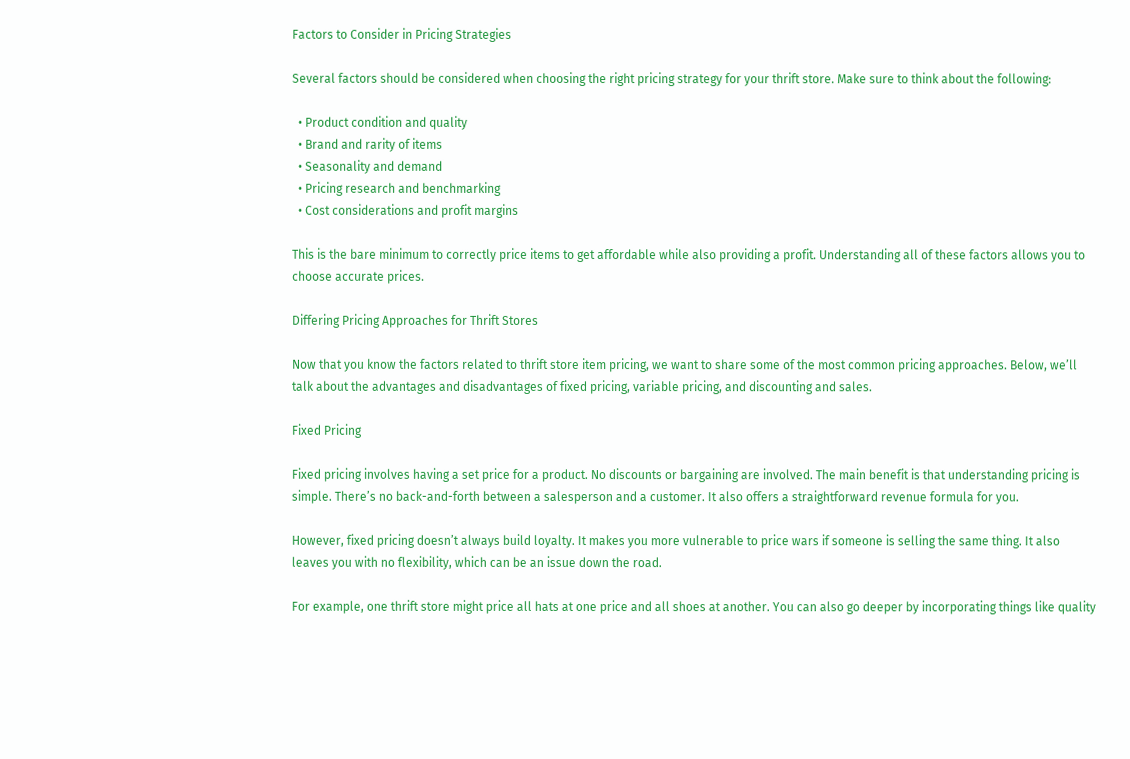Factors to Consider in Pricing Strategies

Several factors should be considered when choosing the right pricing strategy for your thrift store. Make sure to think about the following:

  • Product condition and quality
  • Brand and rarity of items
  • Seasonality and demand
  • Pricing research and benchmarking
  • Cost considerations and profit margins

This is the bare minimum to correctly price items to get affordable while also providing a profit. Understanding all of these factors allows you to choose accurate prices.

Differing Pricing Approaches for Thrift Stores

Now that you know the factors related to thrift store item pricing, we want to share some of the most common pricing approaches. Below, we’ll talk about the advantages and disadvantages of fixed pricing, variable pricing, and discounting and sales.

Fixed Pricing

Fixed pricing involves having a set price for a product. No discounts or bargaining are involved. The main benefit is that understanding pricing is simple. There’s no back-and-forth between a salesperson and a customer. It also offers a straightforward revenue formula for you.

However, fixed pricing doesn’t always build loyalty. It makes you more vulnerable to price wars if someone is selling the same thing. It also leaves you with no flexibility, which can be an issue down the road.

For example, one thrift store might price all hats at one price and all shoes at another. You can also go deeper by incorporating things like quality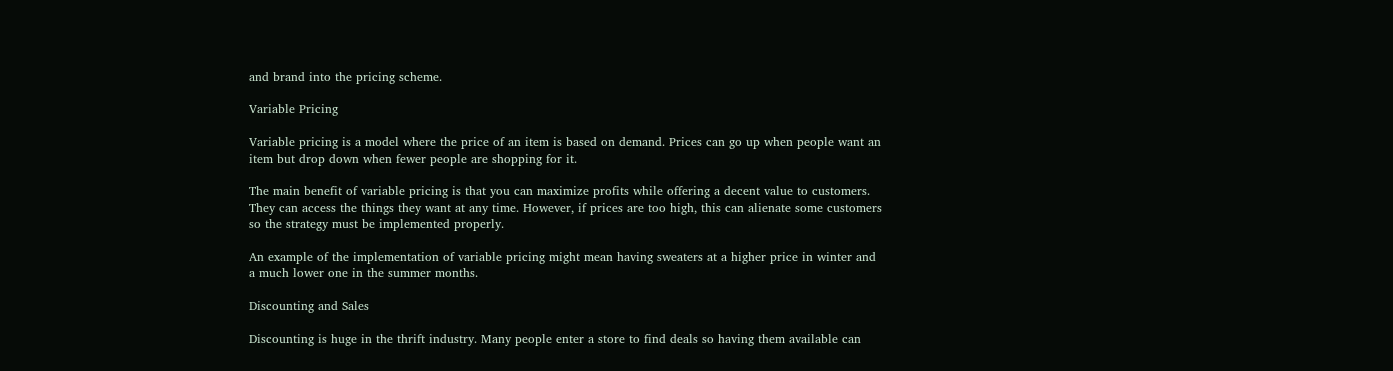and brand into the pricing scheme.

Variable Pricing

Variable pricing is a model where the price of an item is based on demand. Prices can go up when people want an item but drop down when fewer people are shopping for it.

The main benefit of variable pricing is that you can maximize profits while offering a decent value to customers. They can access the things they want at any time. However, if prices are too high, this can alienate some customers so the strategy must be implemented properly.

An example of the implementation of variable pricing might mean having sweaters at a higher price in winter and a much lower one in the summer months.

Discounting and Sales

Discounting is huge in the thrift industry. Many people enter a store to find deals so having them available can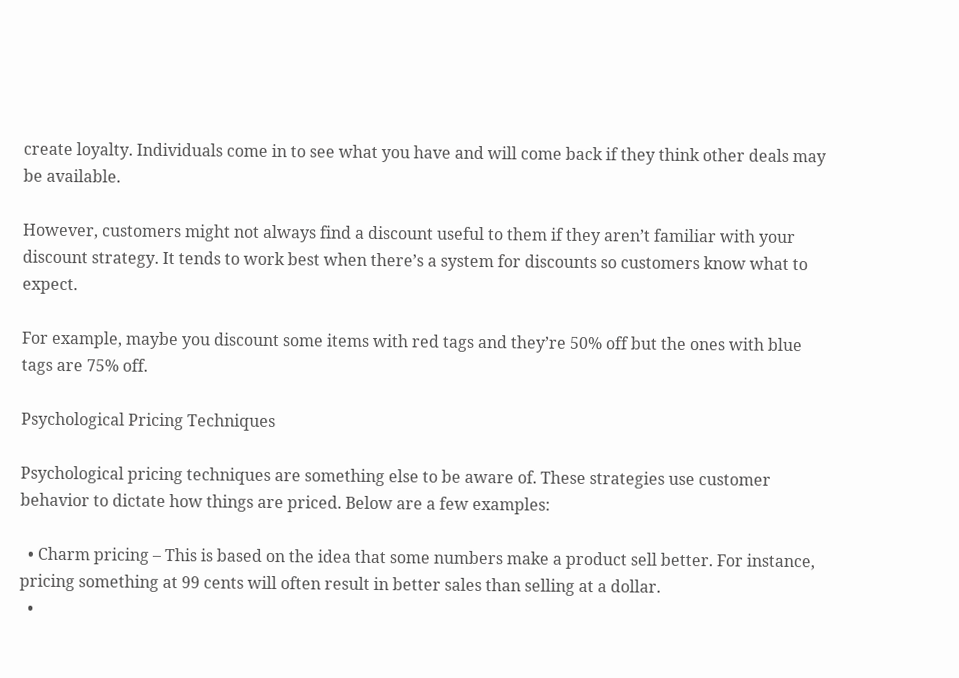create loyalty. Individuals come in to see what you have and will come back if they think other deals may be available.

However, customers might not always find a discount useful to them if they aren’t familiar with your discount strategy. It tends to work best when there’s a system for discounts so customers know what to expect.

For example, maybe you discount some items with red tags and they’re 50% off but the ones with blue tags are 75% off.

Psychological Pricing Techniques

Psychological pricing techniques are something else to be aware of. These strategies use customer behavior to dictate how things are priced. Below are a few examples:

  • Charm pricing – This is based on the idea that some numbers make a product sell better. For instance, pricing something at 99 cents will often result in better sales than selling at a dollar.
  •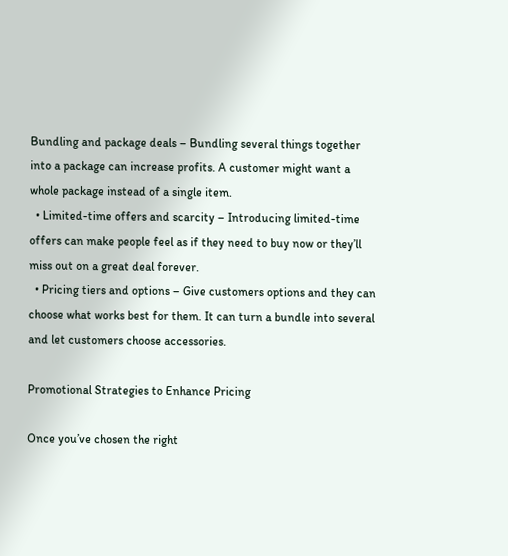Bundling and package deals – Bundling several things together into a package can increase profits. A customer might want a whole package instead of a single item.
  • Limited-time offers and scarcity – Introducing limited-time offers can make people feel as if they need to buy now or they’ll miss out on a great deal forever.
  • Pricing tiers and options – Give customers options and they can choose what works best for them. It can turn a bundle into several and let customers choose accessories.

Promotional Strategies to Enhance Pricing

Once you’ve chosen the right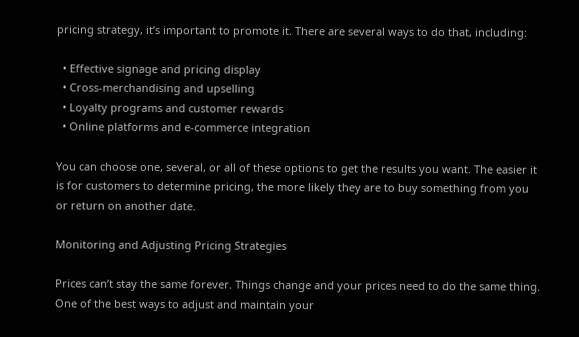pricing strategy, it’s important to promote it. There are several ways to do that, including:

  • Effective signage and pricing display
  • Cross-merchandising and upselling
  • Loyalty programs and customer rewards
  • Online platforms and e-commerce integration

You can choose one, several, or all of these options to get the results you want. The easier it is for customers to determine pricing, the more likely they are to buy something from you or return on another date.

Monitoring and Adjusting Pricing Strategies

Prices can’t stay the same forever. Things change and your prices need to do the same thing. One of the best ways to adjust and maintain your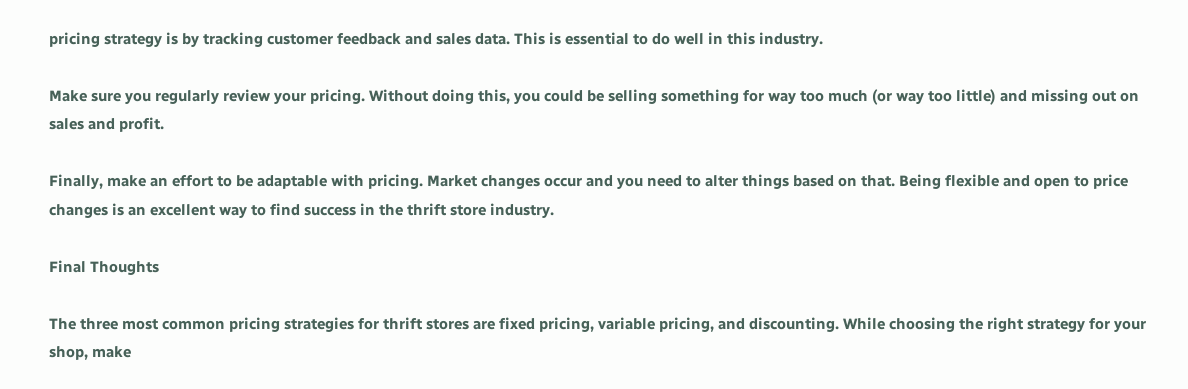pricing strategy is by tracking customer feedback and sales data. This is essential to do well in this industry.

Make sure you regularly review your pricing. Without doing this, you could be selling something for way too much (or way too little) and missing out on sales and profit.

Finally, make an effort to be adaptable with pricing. Market changes occur and you need to alter things based on that. Being flexible and open to price changes is an excellent way to find success in the thrift store industry.

Final Thoughts

The three most common pricing strategies for thrift stores are fixed pricing, variable pricing, and discounting. While choosing the right strategy for your shop, make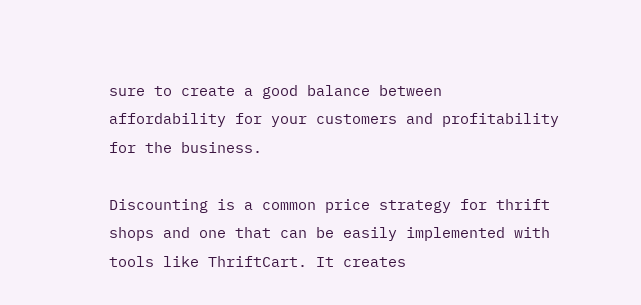sure to create a good balance between affordability for your customers and profitability for the business.

Discounting is a common price strategy for thrift shops and one that can be easily implemented with tools like ThriftCart. It creates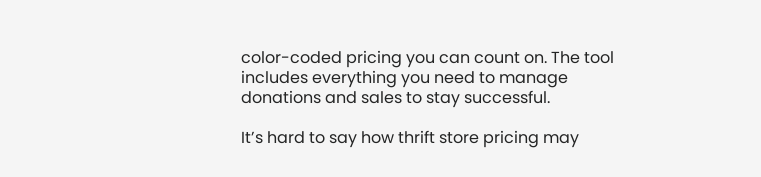color-coded pricing you can count on. The tool includes everything you need to manage donations and sales to stay successful.

It’s hard to say how thrift store pricing may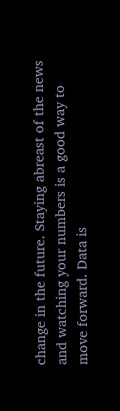change in the future. Staying abreast of the news and watching your numbers is a good way to move forward. Data is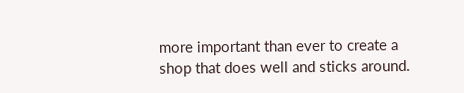more important than ever to create a shop that does well and sticks around.